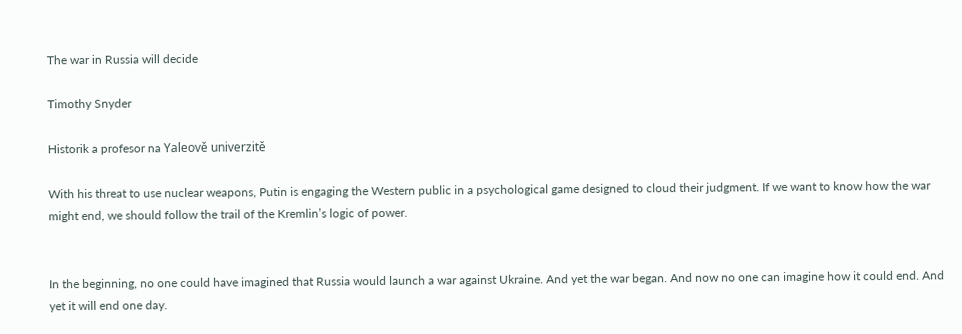The war in Russia will decide

Timothy Snyder

Historik a profesor na Yaleově univerzitě

With his threat to use nuclear weapons, Putin is engaging the Western public in a psychological game designed to cloud their judgment. If we want to know how the war might end, we should follow the trail of the Kremlin’s logic of power.


In the beginning, no one could have imagined that Russia would launch a war against Ukraine. And yet the war began. And now no one can imagine how it could end. And yet it will end one day.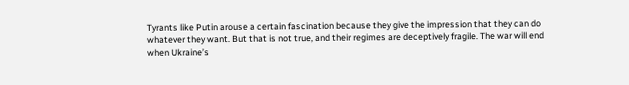Tyrants like Putin arouse a certain fascination because they give the impression that they can do whatever they want. But that is not true, and their regimes are deceptively fragile. The war will end when Ukraine’s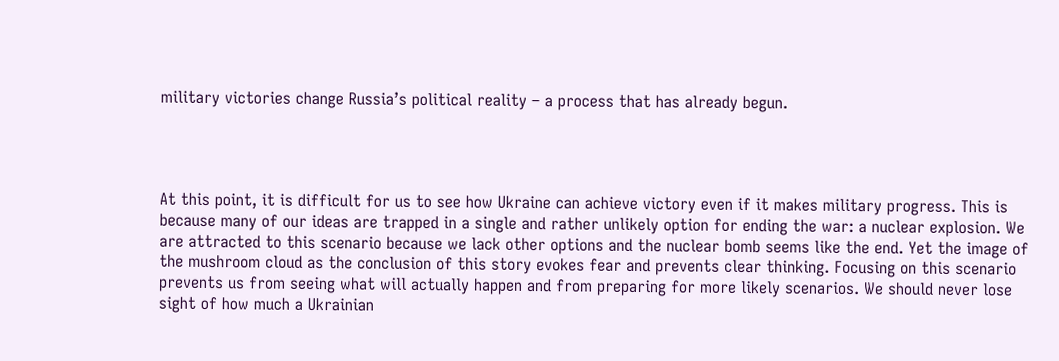military victories change Russia’s political reality – a process that has already begun.




At this point, it is difficult for us to see how Ukraine can achieve victory even if it makes military progress. This is because many of our ideas are trapped in a single and rather unlikely option for ending the war: a nuclear explosion. We are attracted to this scenario because we lack other options and the nuclear bomb seems like the end. Yet the image of the mushroom cloud as the conclusion of this story evokes fear and prevents clear thinking. Focusing on this scenario prevents us from seeing what will actually happen and from preparing for more likely scenarios. We should never lose sight of how much a Ukrainian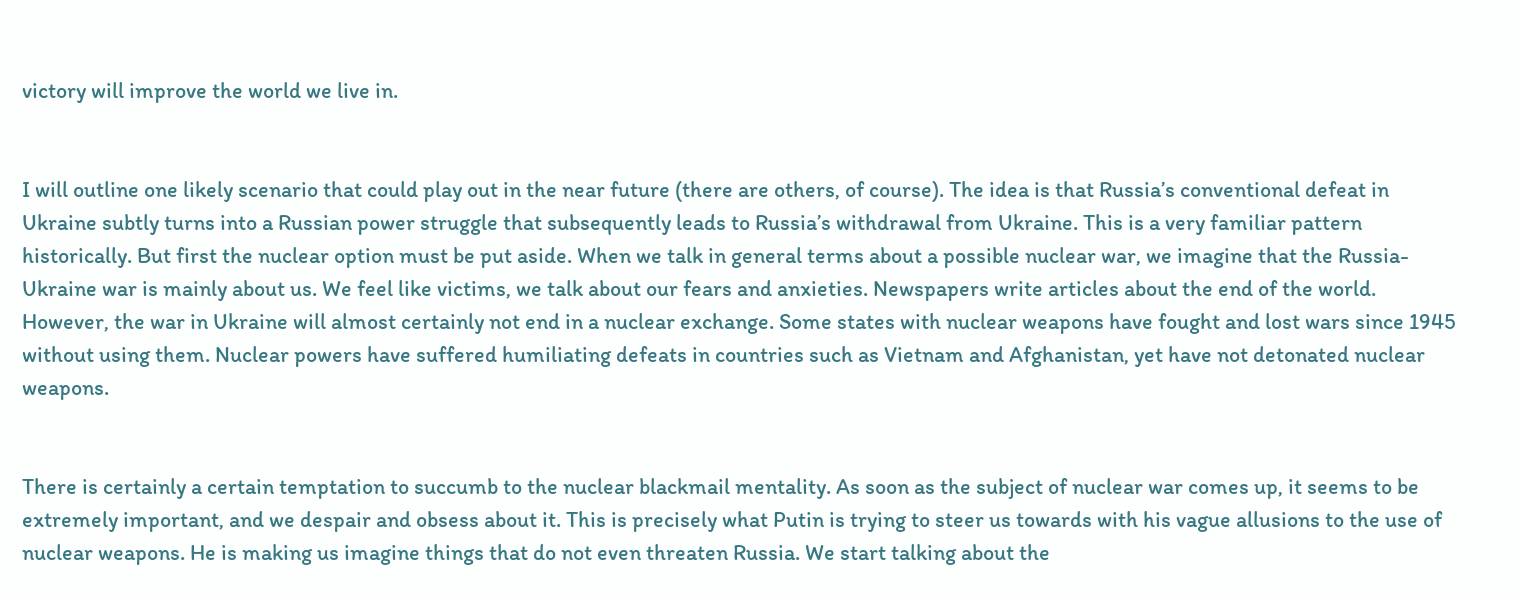victory will improve the world we live in.


I will outline one likely scenario that could play out in the near future (there are others, of course). The idea is that Russia’s conventional defeat in Ukraine subtly turns into a Russian power struggle that subsequently leads to Russia’s withdrawal from Ukraine. This is a very familiar pattern historically. But first the nuclear option must be put aside. When we talk in general terms about a possible nuclear war, we imagine that the Russia-Ukraine war is mainly about us. We feel like victims, we talk about our fears and anxieties. Newspapers write articles about the end of the world. However, the war in Ukraine will almost certainly not end in a nuclear exchange. Some states with nuclear weapons have fought and lost wars since 1945 without using them. Nuclear powers have suffered humiliating defeats in countries such as Vietnam and Afghanistan, yet have not detonated nuclear weapons.


There is certainly a certain temptation to succumb to the nuclear blackmail mentality. As soon as the subject of nuclear war comes up, it seems to be extremely important, and we despair and obsess about it. This is precisely what Putin is trying to steer us towards with his vague allusions to the use of nuclear weapons. He is making us imagine things that do not even threaten Russia. We start talking about the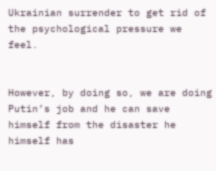Ukrainian surrender to get rid of the psychological pressure we feel.


However, by doing so, we are doing Putin’s job and he can save himself from the disaster he himself has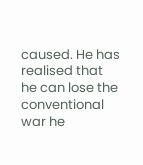caused. He has realised that he can lose the conventional war he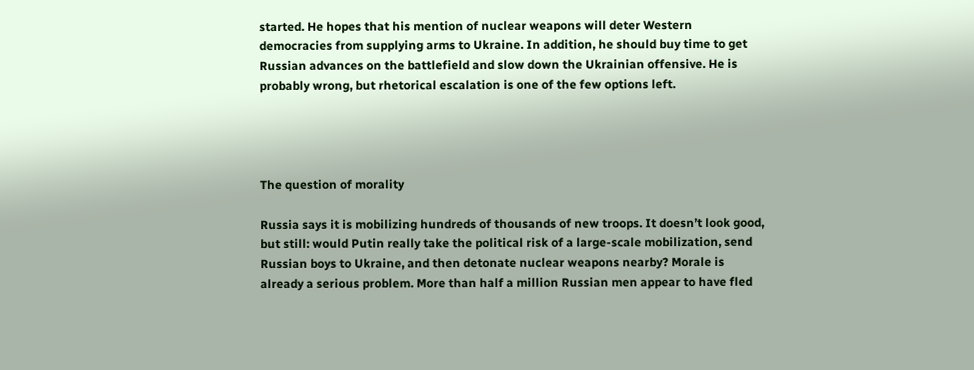started. He hopes that his mention of nuclear weapons will deter Western democracies from supplying arms to Ukraine. In addition, he should buy time to get Russian advances on the battlefield and slow down the Ukrainian offensive. He is probably wrong, but rhetorical escalation is one of the few options left.




The question of morality

Russia says it is mobilizing hundreds of thousands of new troops. It doesn’t look good, but still: would Putin really take the political risk of a large-scale mobilization, send Russian boys to Ukraine, and then detonate nuclear weapons nearby? Morale is already a serious problem. More than half a million Russian men appear to have fled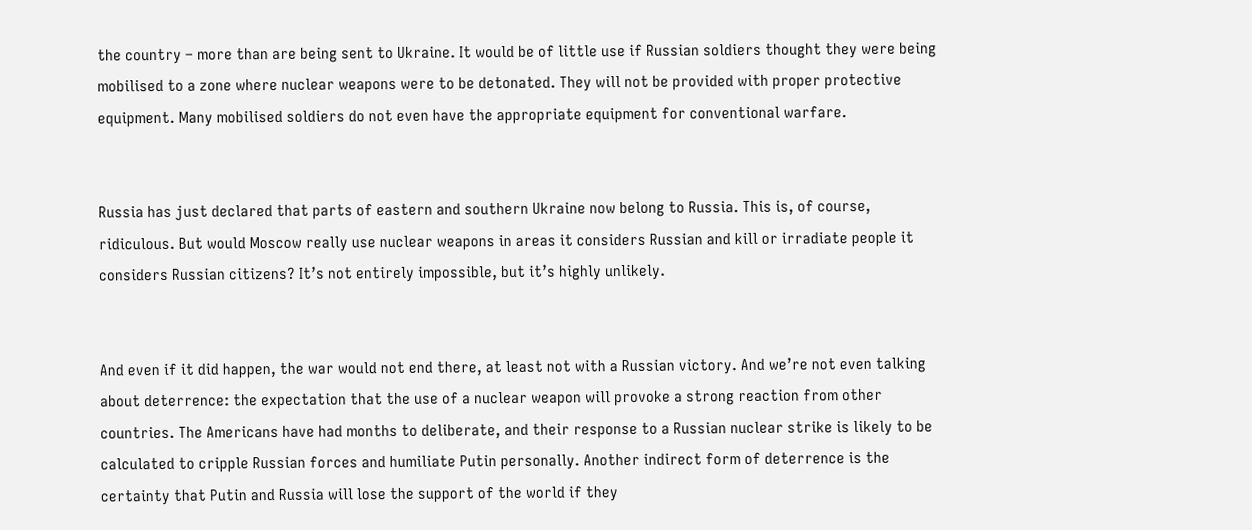the country – more than are being sent to Ukraine. It would be of little use if Russian soldiers thought they were being mobilised to a zone where nuclear weapons were to be detonated. They will not be provided with proper protective equipment. Many mobilised soldiers do not even have the appropriate equipment for conventional warfare.


Russia has just declared that parts of eastern and southern Ukraine now belong to Russia. This is, of course, ridiculous. But would Moscow really use nuclear weapons in areas it considers Russian and kill or irradiate people it considers Russian citizens? It’s not entirely impossible, but it’s highly unlikely.


And even if it did happen, the war would not end there, at least not with a Russian victory. And we’re not even talking about deterrence: the expectation that the use of a nuclear weapon will provoke a strong reaction from other countries. The Americans have had months to deliberate, and their response to a Russian nuclear strike is likely to be calculated to cripple Russian forces and humiliate Putin personally. Another indirect form of deterrence is the certainty that Putin and Russia will lose the support of the world if they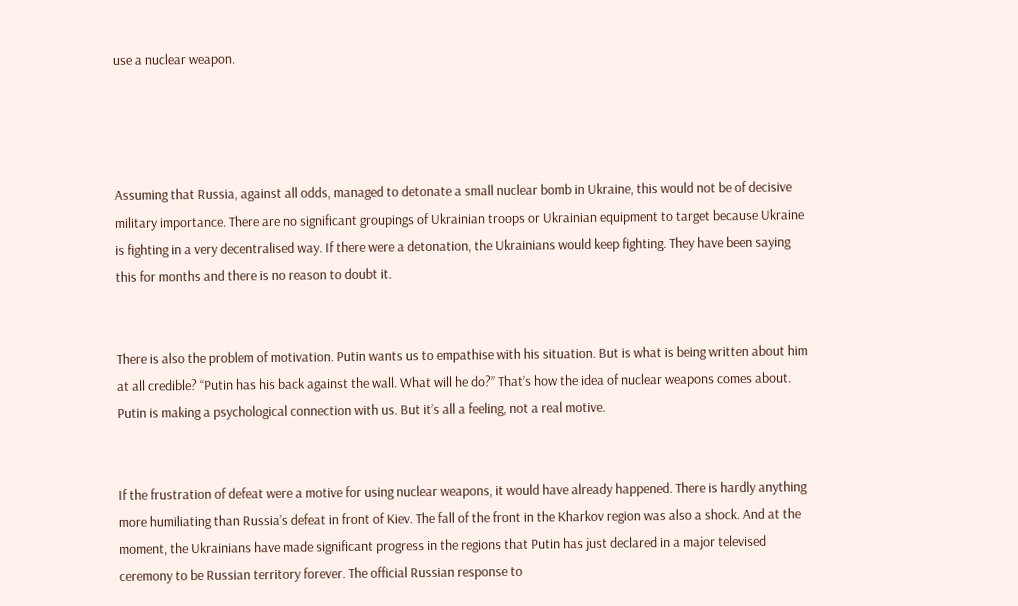use a nuclear weapon.




Assuming that Russia, against all odds, managed to detonate a small nuclear bomb in Ukraine, this would not be of decisive military importance. There are no significant groupings of Ukrainian troops or Ukrainian equipment to target because Ukraine is fighting in a very decentralised way. If there were a detonation, the Ukrainians would keep fighting. They have been saying this for months and there is no reason to doubt it.


There is also the problem of motivation. Putin wants us to empathise with his situation. But is what is being written about him at all credible? “Putin has his back against the wall. What will he do?” That’s how the idea of nuclear weapons comes about. Putin is making a psychological connection with us. But it’s all a feeling, not a real motive.


If the frustration of defeat were a motive for using nuclear weapons, it would have already happened. There is hardly anything more humiliating than Russia’s defeat in front of Kiev. The fall of the front in the Kharkov region was also a shock. And at the moment, the Ukrainians have made significant progress in the regions that Putin has just declared in a major televised ceremony to be Russian territory forever. The official Russian response to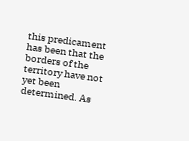this predicament has been that the borders of the territory have not yet been determined. As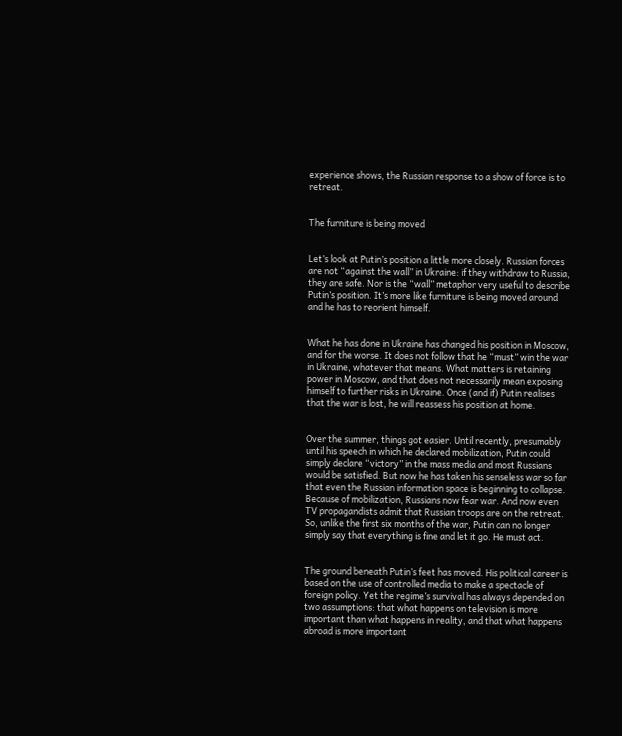experience shows, the Russian response to a show of force is to retreat.


The furniture is being moved


Let’s look at Putin’s position a little more closely. Russian forces are not “against the wall” in Ukraine: if they withdraw to Russia, they are safe. Nor is the “wall” metaphor very useful to describe Putin’s position. It’s more like furniture is being moved around and he has to reorient himself.


What he has done in Ukraine has changed his position in Moscow, and for the worse. It does not follow that he “must” win the war in Ukraine, whatever that means. What matters is retaining power in Moscow, and that does not necessarily mean exposing himself to further risks in Ukraine. Once (and if) Putin realises that the war is lost, he will reassess his position at home.


Over the summer, things got easier. Until recently, presumably until his speech in which he declared mobilization, Putin could simply declare “victory” in the mass media and most Russians would be satisfied. But now he has taken his senseless war so far that even the Russian information space is beginning to collapse. Because of mobilization, Russians now fear war. And now even TV propagandists admit that Russian troops are on the retreat. So, unlike the first six months of the war, Putin can no longer simply say that everything is fine and let it go. He must act.


The ground beneath Putin’s feet has moved. His political career is based on the use of controlled media to make a spectacle of foreign policy. Yet the regime’s survival has always depended on two assumptions: that what happens on television is more important than what happens in reality, and that what happens abroad is more important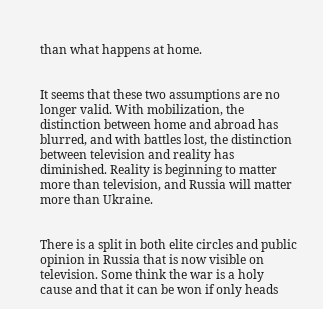than what happens at home.


It seems that these two assumptions are no longer valid. With mobilization, the distinction between home and abroad has blurred, and with battles lost, the distinction between television and reality has diminished. Reality is beginning to matter more than television, and Russia will matter more than Ukraine.


There is a split in both elite circles and public opinion in Russia that is now visible on television. Some think the war is a holy cause and that it can be won if only heads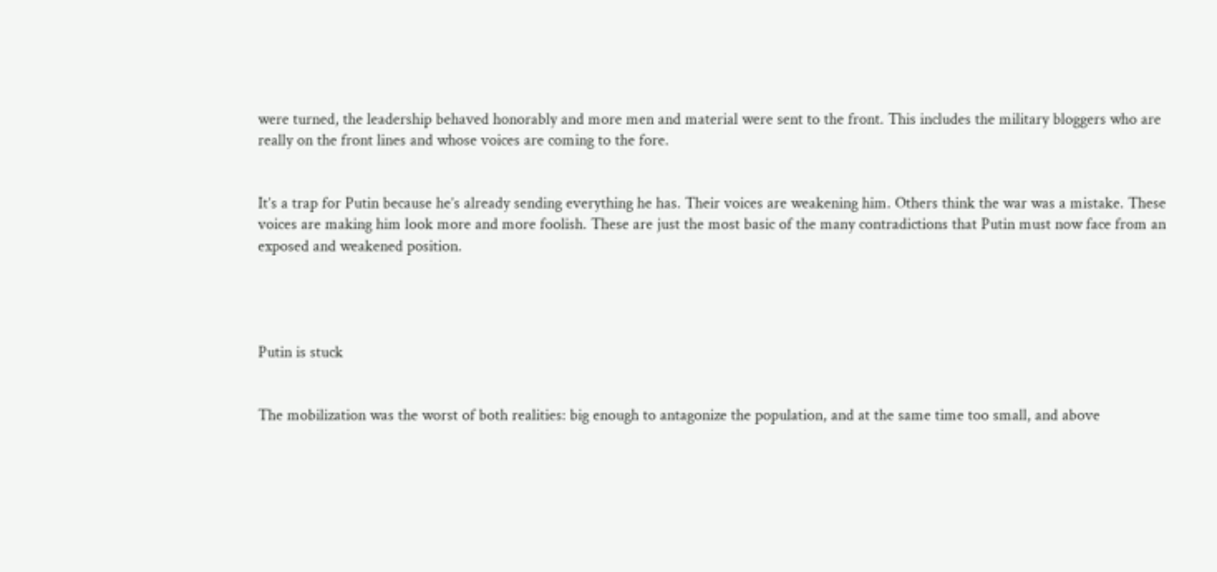were turned, the leadership behaved honorably and more men and material were sent to the front. This includes the military bloggers who are really on the front lines and whose voices are coming to the fore.


It’s a trap for Putin because he’s already sending everything he has. Their voices are weakening him. Others think the war was a mistake. These voices are making him look more and more foolish. These are just the most basic of the many contradictions that Putin must now face from an exposed and weakened position.




Putin is stuck


The mobilization was the worst of both realities: big enough to antagonize the population, and at the same time too small, and above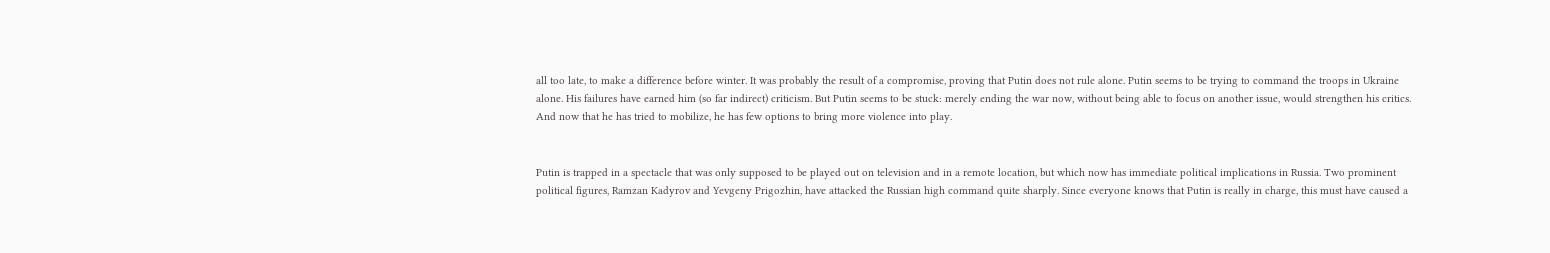all too late, to make a difference before winter. It was probably the result of a compromise, proving that Putin does not rule alone. Putin seems to be trying to command the troops in Ukraine alone. His failures have earned him (so far indirect) criticism. But Putin seems to be stuck: merely ending the war now, without being able to focus on another issue, would strengthen his critics. And now that he has tried to mobilize, he has few options to bring more violence into play.


Putin is trapped in a spectacle that was only supposed to be played out on television and in a remote location, but which now has immediate political implications in Russia. Two prominent political figures, Ramzan Kadyrov and Yevgeny Prigozhin, have attacked the Russian high command quite sharply. Since everyone knows that Putin is really in charge, this must have caused a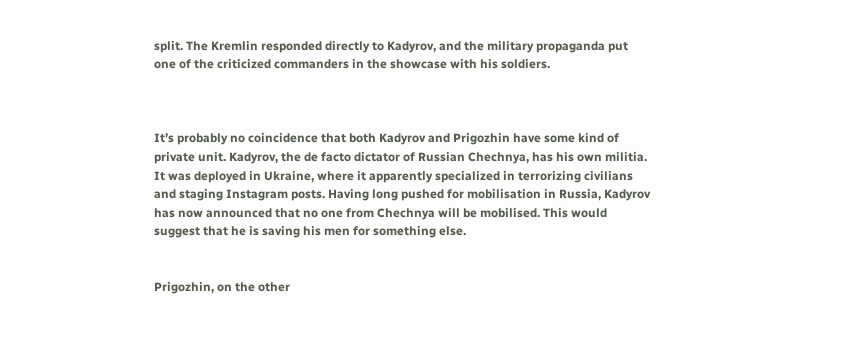split. The Kremlin responded directly to Kadyrov, and the military propaganda put one of the criticized commanders in the showcase with his soldiers.



It’s probably no coincidence that both Kadyrov and Prigozhin have some kind of private unit. Kadyrov, the de facto dictator of Russian Chechnya, has his own militia. It was deployed in Ukraine, where it apparently specialized in terrorizing civilians and staging Instagram posts. Having long pushed for mobilisation in Russia, Kadyrov has now announced that no one from Chechnya will be mobilised. This would suggest that he is saving his men for something else.


Prigozhin, on the other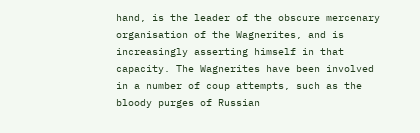hand, is the leader of the obscure mercenary organisation of the Wagnerites, and is increasingly asserting himself in that capacity. The Wagnerites have been involved in a number of coup attempts, such as the bloody purges of Russian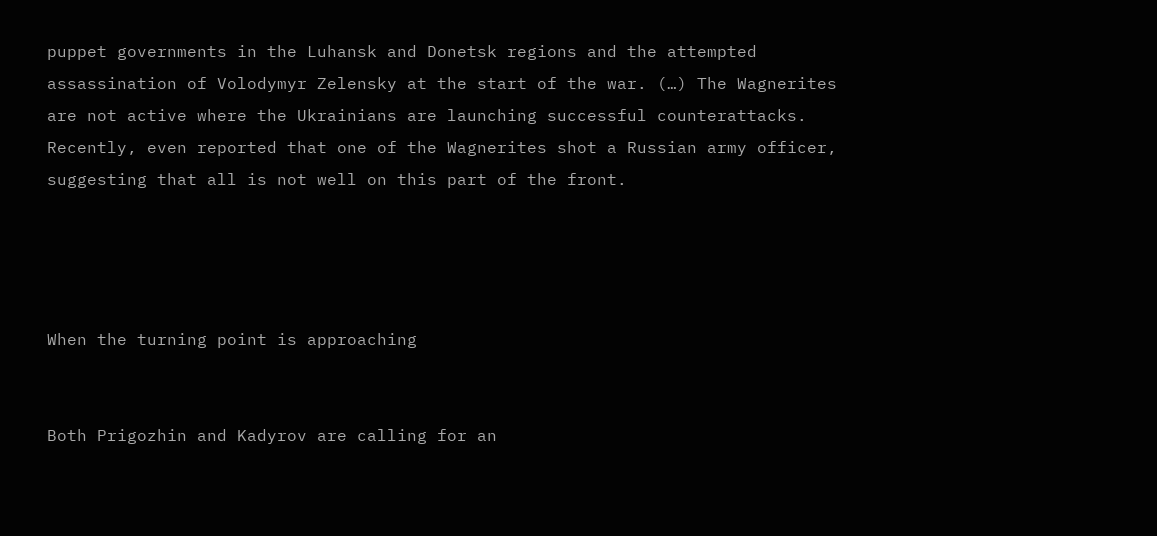puppet governments in the Luhansk and Donetsk regions and the attempted assassination of Volodymyr Zelensky at the start of the war. (…) The Wagnerites are not active where the Ukrainians are launching successful counterattacks. Recently, even reported that one of the Wagnerites shot a Russian army officer, suggesting that all is not well on this part of the front.




When the turning point is approaching


Both Prigozhin and Kadyrov are calling for an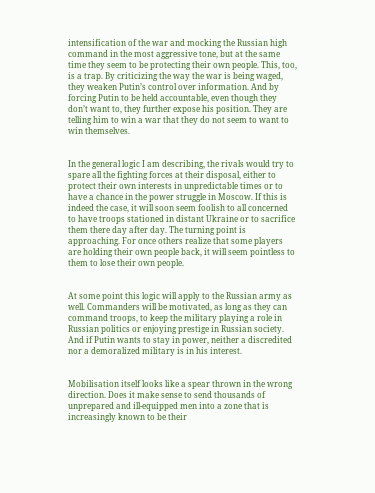intensification of the war and mocking the Russian high command in the most aggressive tone, but at the same time they seem to be protecting their own people. This, too, is a trap. By criticizing the way the war is being waged, they weaken Putin’s control over information. And by forcing Putin to be held accountable, even though they don’t want to, they further expose his position. They are telling him to win a war that they do not seem to want to win themselves.


In the general logic I am describing, the rivals would try to spare all the fighting forces at their disposal, either to protect their own interests in unpredictable times or to have a chance in the power struggle in Moscow. If this is indeed the case, it will soon seem foolish to all concerned to have troops stationed in distant Ukraine or to sacrifice them there day after day. The turning point is approaching. For once others realize that some players are holding their own people back, it will seem pointless to them to lose their own people.


At some point this logic will apply to the Russian army as well. Commanders will be motivated, as long as they can command troops, to keep the military playing a role in Russian politics or enjoying prestige in Russian society. And if Putin wants to stay in power, neither a discredited nor a demoralized military is in his interest.


Mobilisation itself looks like a spear thrown in the wrong direction. Does it make sense to send thousands of unprepared and ill-equipped men into a zone that is increasingly known to be their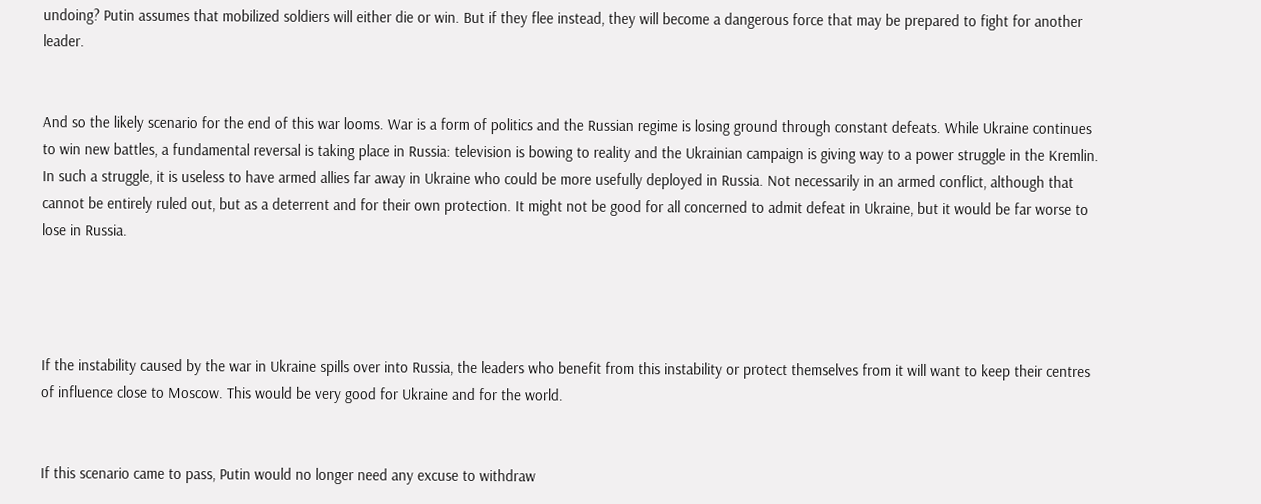undoing? Putin assumes that mobilized soldiers will either die or win. But if they flee instead, they will become a dangerous force that may be prepared to fight for another leader.


And so the likely scenario for the end of this war looms. War is a form of politics and the Russian regime is losing ground through constant defeats. While Ukraine continues to win new battles, a fundamental reversal is taking place in Russia: television is bowing to reality and the Ukrainian campaign is giving way to a power struggle in the Kremlin. In such a struggle, it is useless to have armed allies far away in Ukraine who could be more usefully deployed in Russia. Not necessarily in an armed conflict, although that cannot be entirely ruled out, but as a deterrent and for their own protection. It might not be good for all concerned to admit defeat in Ukraine, but it would be far worse to lose in Russia.




If the instability caused by the war in Ukraine spills over into Russia, the leaders who benefit from this instability or protect themselves from it will want to keep their centres of influence close to Moscow. This would be very good for Ukraine and for the world.


If this scenario came to pass, Putin would no longer need any excuse to withdraw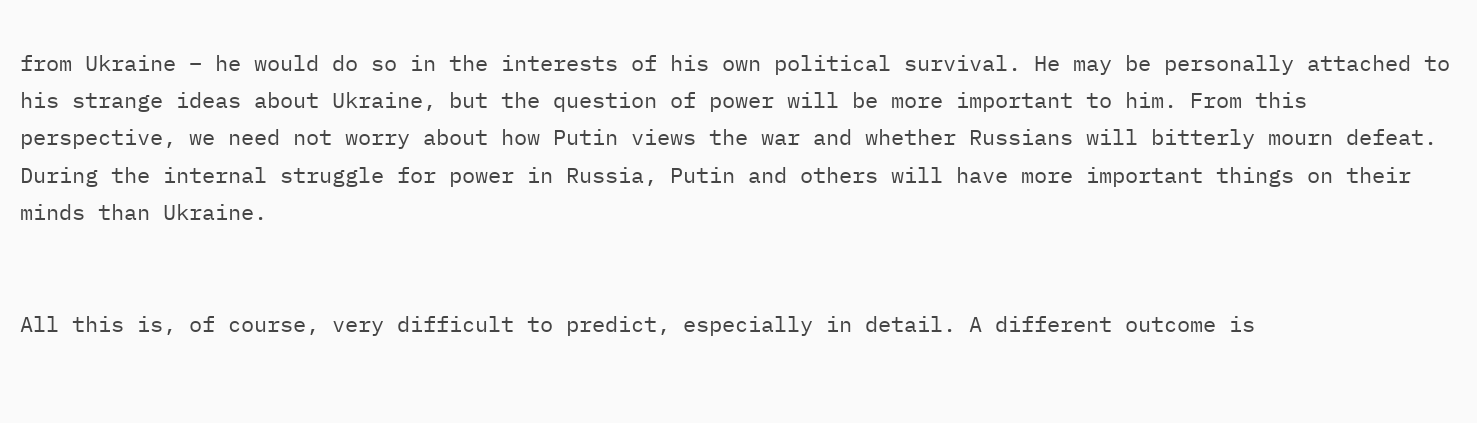from Ukraine – he would do so in the interests of his own political survival. He may be personally attached to his strange ideas about Ukraine, but the question of power will be more important to him. From this perspective, we need not worry about how Putin views the war and whether Russians will bitterly mourn defeat. During the internal struggle for power in Russia, Putin and others will have more important things on their minds than Ukraine.


All this is, of course, very difficult to predict, especially in detail. A different outcome is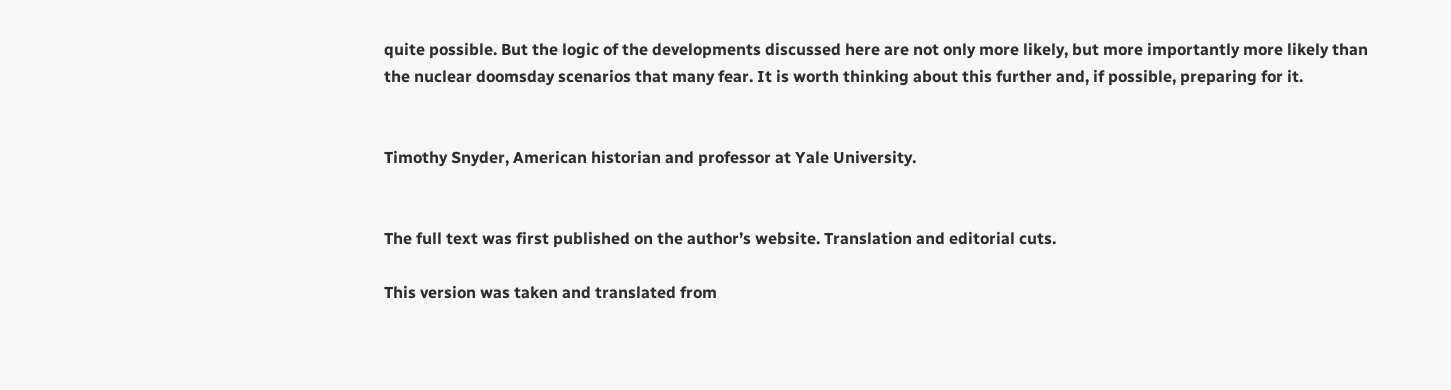quite possible. But the logic of the developments discussed here are not only more likely, but more importantly more likely than the nuclear doomsday scenarios that many fear. It is worth thinking about this further and, if possible, preparing for it.


Timothy Snyder, American historian and professor at Yale University.


The full text was first published on the author’s website. Translation and editorial cuts.

This version was taken and translated from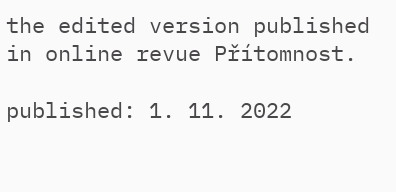the edited version published in online revue Přítomnost.

published: 1. 11. 2022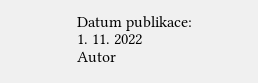Datum publikace:
1. 11. 2022
Autor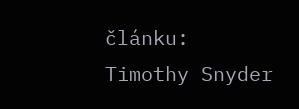článku:
Timothy Snyder